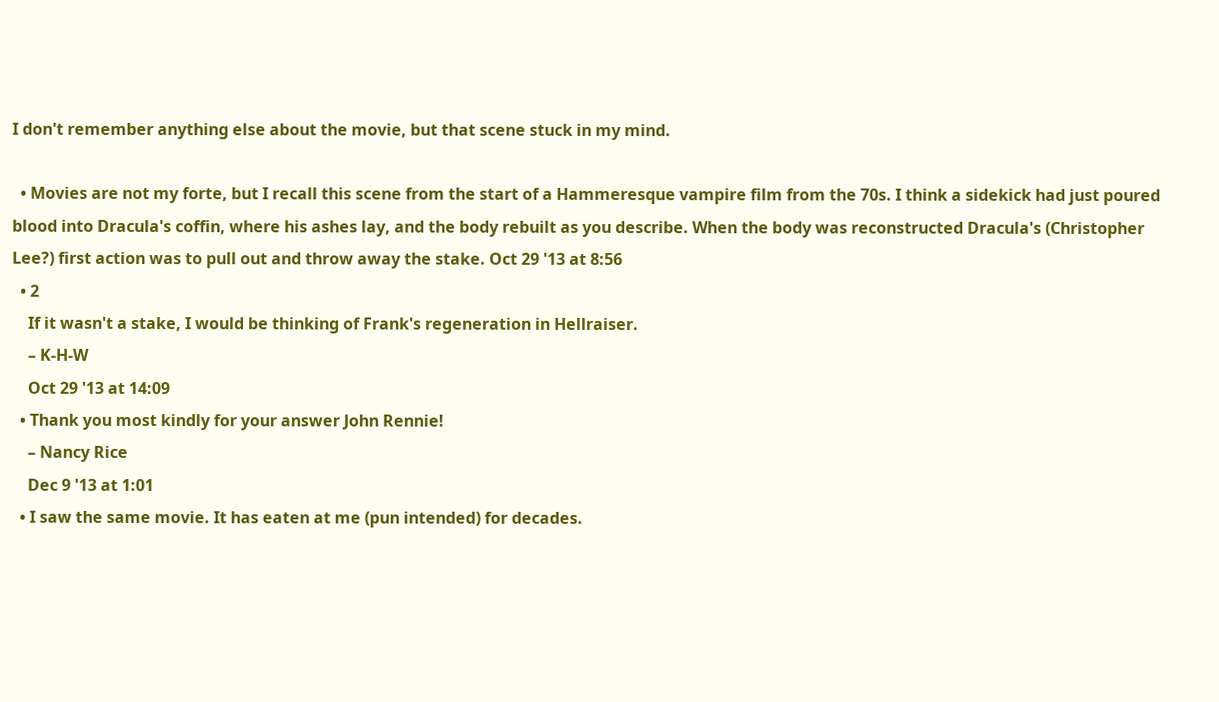I don't remember anything else about the movie, but that scene stuck in my mind.

  • Movies are not my forte, but I recall this scene from the start of a Hammeresque vampire film from the 70s. I think a sidekick had just poured blood into Dracula's coffin, where his ashes lay, and the body rebuilt as you describe. When the body was reconstructed Dracula's (Christopher Lee?) first action was to pull out and throw away the stake. Oct 29 '13 at 8:56
  • 2
    If it wasn't a stake, I would be thinking of Frank's regeneration in Hellraiser.
    – K-H-W
    Oct 29 '13 at 14:09
  • Thank you most kindly for your answer John Rennie!
    – Nancy Rice
    Dec 9 '13 at 1:01
  • I saw the same movie. It has eaten at me (pun intended) for decades.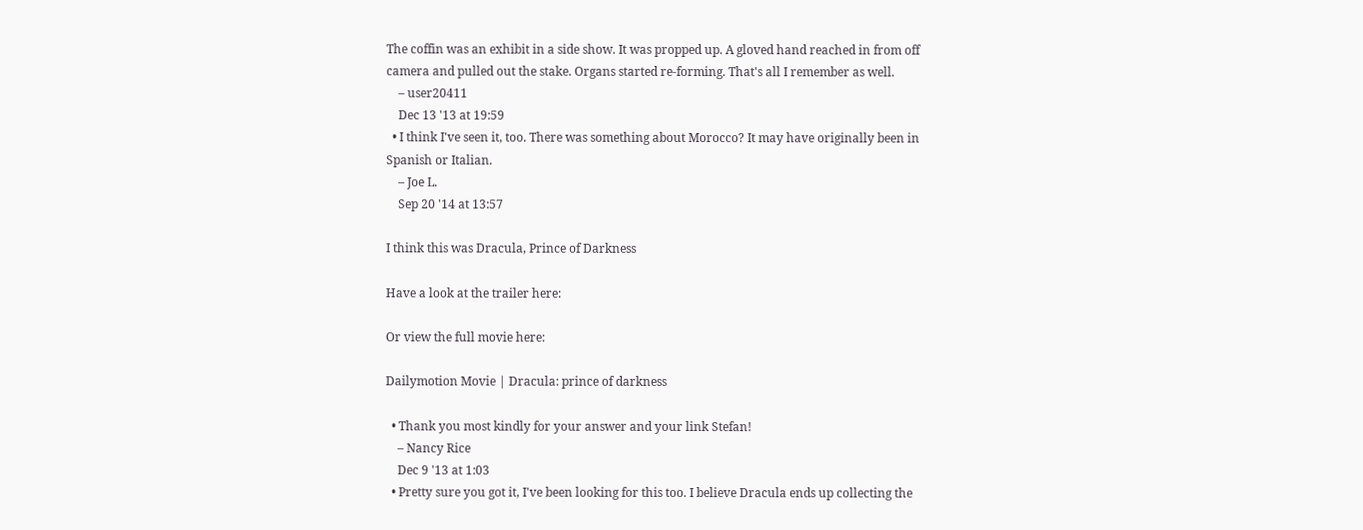The coffin was an exhibit in a side show. It was propped up. A gloved hand reached in from off camera and pulled out the stake. Organs started re-forming. That's all I remember as well.
    – user20411
    Dec 13 '13 at 19:59
  • I think I've seen it, too. There was something about Morocco? It may have originally been in Spanish or Italian.
    – Joe L.
    Sep 20 '14 at 13:57

I think this was Dracula, Prince of Darkness

Have a look at the trailer here:

Or view the full movie here:

Dailymotion Movie | Dracula: prince of darkness

  • Thank you most kindly for your answer and your link Stefan!
    – Nancy Rice
    Dec 9 '13 at 1:03
  • Pretty sure you got it, I've been looking for this too. I believe Dracula ends up collecting the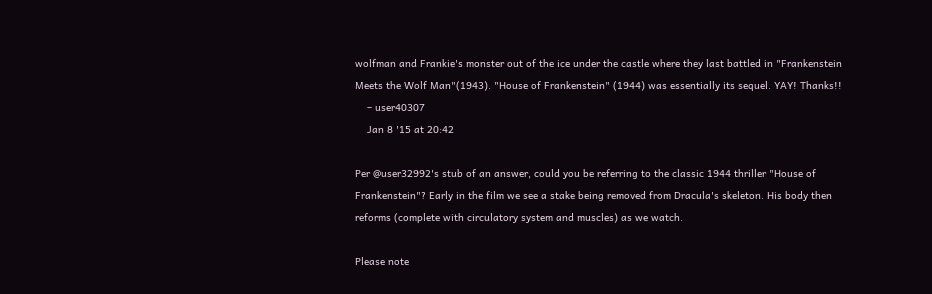wolfman and Frankie's monster out of the ice under the castle where they last battled in "Frankenstein Meets the Wolf Man"(1943). "House of Frankenstein" (1944) was essentially its sequel. YAY! Thanks!!
    – user40307
    Jan 8 '15 at 20:42

Per @user32992's stub of an answer, could you be referring to the classic 1944 thriller "House of Frankenstein"? Early in the film we see a stake being removed from Dracula's skeleton. His body then reforms (complete with circulatory system and muscles) as we watch.

Please note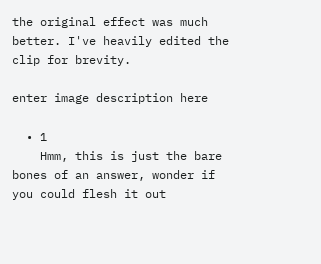the original effect was much better. I've heavily edited the clip for brevity.

enter image description here

  • 1
    Hmm, this is just the bare bones of an answer, wonder if you could flesh it out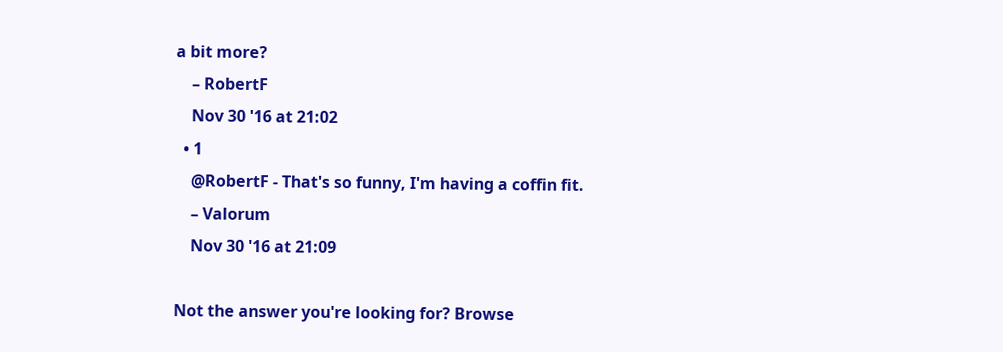a bit more?
    – RobertF
    Nov 30 '16 at 21:02
  • 1
    @RobertF - That's so funny, I'm having a coffin fit.
    – Valorum
    Nov 30 '16 at 21:09

Not the answer you're looking for? Browse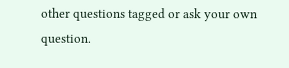other questions tagged or ask your own question.